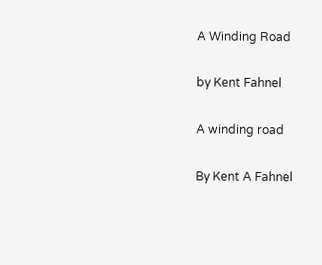A Winding Road

by Kent Fahnel

A winding road

By Kent A Fahnel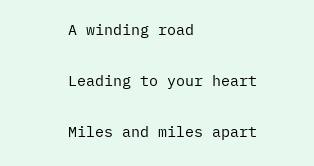A winding road

Leading to your heart

Miles and miles apart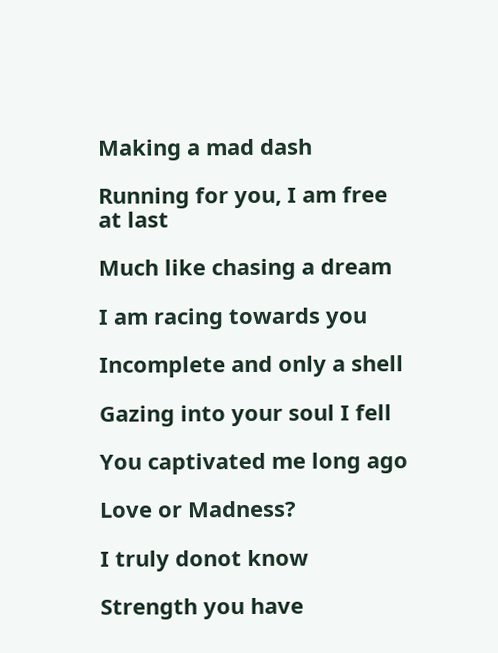Making a mad dash

Running for you, I am free at last

Much like chasing a dream

I am racing towards you

Incomplete and only a shell

Gazing into your soul I fell

You captivated me long ago

Love or Madness?

I truly donot know

Strength you have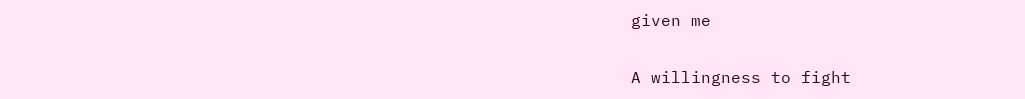given me

A willingness to fight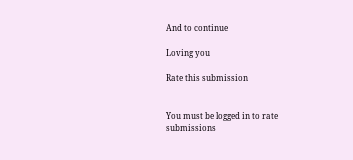And to continue

Loving you

Rate this submission


You must be logged in to rate submissions